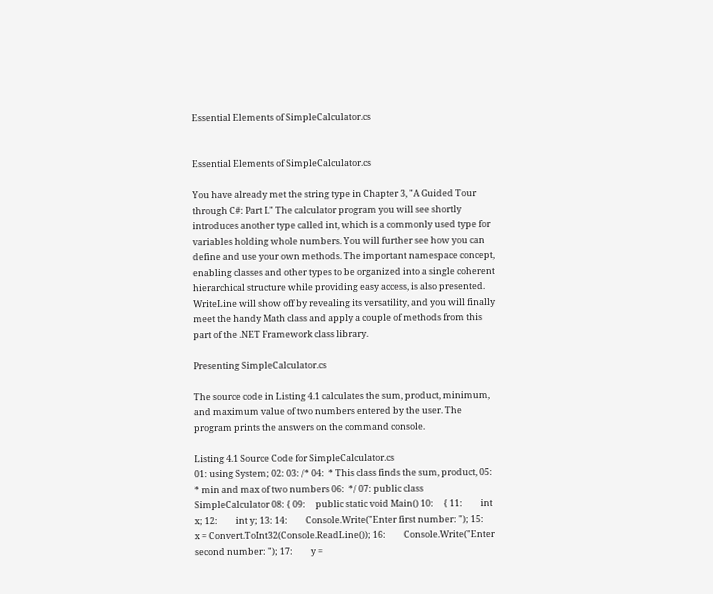Essential Elements of SimpleCalculator.cs


Essential Elements of SimpleCalculator.cs

You have already met the string type in Chapter 3, "A Guided Tour through C#: Part I." The calculator program you will see shortly introduces another type called int, which is a commonly used type for variables holding whole numbers. You will further see how you can define and use your own methods. The important namespace concept, enabling classes and other types to be organized into a single coherent hierarchical structure while providing easy access, is also presented. WriteLine will show off by revealing its versatility, and you will finally meet the handy Math class and apply a couple of methods from this part of the .NET Framework class library.

Presenting SimpleCalculator.cs

The source code in Listing 4.1 calculates the sum, product, minimum, and maximum value of two numbers entered by the user. The program prints the answers on the command console.

Listing 4.1 Source Code for SimpleCalculator.cs
01: using System; 02: 03: /* 04:  * This class finds the sum, product, 05:  * min and max of two numbers 06:  */ 07: public class SimpleCalculator 08: { 09:     public static void Main() 10:     { 11:         int x; 12:         int y; 13: 14:         Console.Write("Enter first number: "); 15:         x = Convert.ToInt32(Console.ReadLine()); 16:         Console.Write("Enter second number: "); 17:         y =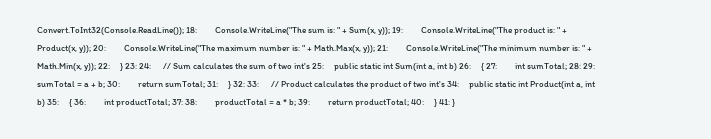Convert.ToInt32(Console.ReadLine()); 18:         Console.WriteLine("The sum is: " + Sum(x, y)); 19:         Console.WriteLine("The product is: " + Product(x, y)); 20:         Console.WriteLine("The maximum number is: " + Math.Max(x, y)); 21:         Console.WriteLine("The minimum number is: " + Math.Min(x, y)); 22:     } 23: 24:      // Sum calculates the sum of two int's 25:     public static int Sum(int a, int b) 26:     { 27:         int sumTotal; 28: 29:         sumTotal = a + b; 30:         return sumTotal; 31:     } 32: 33:      // Product calculates the product of two int's 34:     public static int Product(int a, int b) 35:     { 36:         int productTotal; 37: 38:         productTotal = a * b; 39:         return productTotal; 40:     } 41: }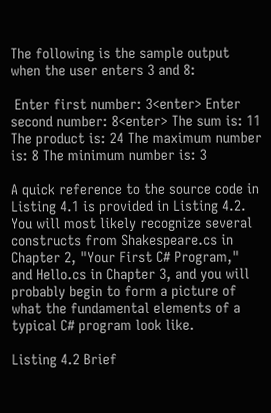The following is the sample output when the user enters 3 and 8:

 Enter first number: 3<enter> Enter second number: 8<enter> The sum is: 11 The product is: 24 The maximum number is: 8 The minimum number is: 3

A quick reference to the source code in Listing 4.1 is provided in Listing 4.2. You will most likely recognize several constructs from Shakespeare.cs in Chapter 2, "Your First C# Program," and Hello.cs in Chapter 3, and you will probably begin to form a picture of what the fundamental elements of a typical C# program look like.

Listing 4.2 Brief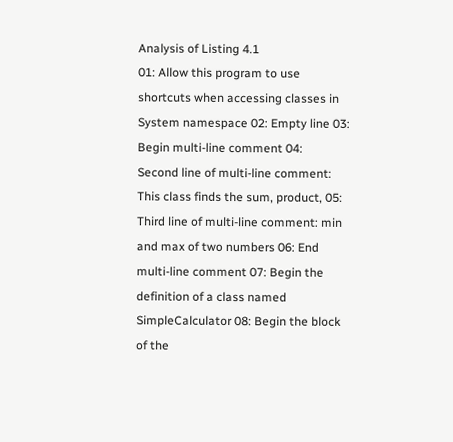Analysis of Listing 4.1
01: Allow this program to use shortcuts when accessing classes in System namespace 02: Empty line 03: Begin multi-line comment 04:     Second line of multi-line comment: This class finds the sum, product, 05:     Third line of multi-line comment: min and max of two numbers 06: End multi-line comment 07: Begin the definition of a class named SimpleCalculator 08: Begin the block of the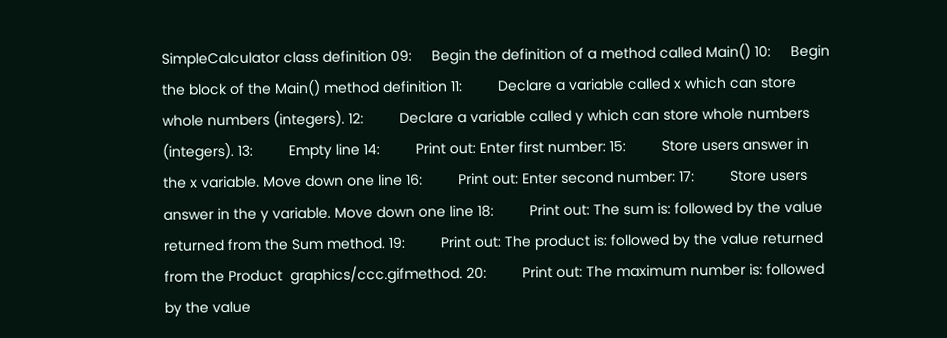SimpleCalculator class definition 09:     Begin the definition of a method called Main() 10:     Begin the block of the Main() method definition 11:         Declare a variable called x which can store whole numbers (integers). 12:         Declare a variable called y which can store whole numbers (integers). 13:         Empty line 14:         Print out: Enter first number: 15:         Store users answer in the x variable. Move down one line 16:         Print out: Enter second number: 17:         Store users answer in the y variable. Move down one line 18:         Print out: The sum is: followed by the value returned from the Sum method. 19:         Print out: The product is: followed by the value returned from the Product  graphics/ccc.gifmethod. 20:         Print out: The maximum number is: followed by the value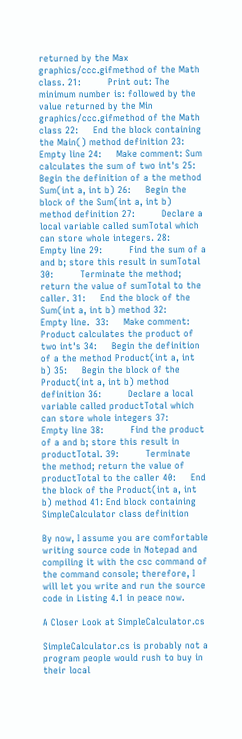returned by the Max  graphics/ccc.gifmethod of the Math class. 21:         Print out: The minimum number is: followed by the value returned by the Min  graphics/ccc.gifmethod of the Math class 22:     End the block containing the Main() method definition 23:     Empty line 24:     Make comment: Sum calculates the sum of two int's 25:     Begin the definition of a the method Sum(int a, int b) 26:     Begin the block of the Sum(int a, int b) method definition 27:         Declare a local variable called sumTotal which can store whole integers. 28:         Empty line 29:         Find the sum of a and b; store this result in sumTotal 30:         Terminate the method; return the value of sumTotal to the caller. 31:     End the block of the Sum(int a, int b) method 32:     Empty line.  33:     Make comment: Product calculates the product of two int's 34:     Begin the definition of a the method Product(int a, int b) 35:     Begin the block of the Product(int a, int b) method definition 36:         Declare a local variable called productTotal which can store whole integers 37:         Empty line 38:         Find the product of a and b; store this result in productTotal. 39:         Terminate the method; return the value of productTotal to the caller 40:     End the block of the Product(int a, int b) method 41: End block containing SimpleCalculator class definition

By now, I assume you are comfortable writing source code in Notepad and compiling it with the csc command of the command console; therefore, I will let you write and run the source code in Listing 4.1 in peace now.

A Closer Look at SimpleCalculator.cs

SimpleCalculator.cs is probably not a program people would rush to buy in their local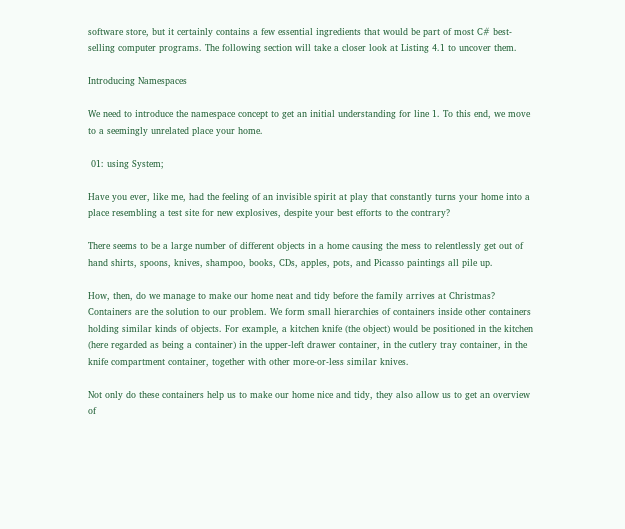software store, but it certainly contains a few essential ingredients that would be part of most C# best-selling computer programs. The following section will take a closer look at Listing 4.1 to uncover them.

Introducing Namespaces

We need to introduce the namespace concept to get an initial understanding for line 1. To this end, we move to a seemingly unrelated place your home.

 01: using System;

Have you ever, like me, had the feeling of an invisible spirit at play that constantly turns your home into a place resembling a test site for new explosives, despite your best efforts to the contrary?

There seems to be a large number of different objects in a home causing the mess to relentlessly get out of hand shirts, spoons, knives, shampoo, books, CDs, apples, pots, and Picasso paintings all pile up.

How, then, do we manage to make our home neat and tidy before the family arrives at Christmas? Containers are the solution to our problem. We form small hierarchies of containers inside other containers holding similar kinds of objects. For example, a kitchen knife (the object) would be positioned in the kitchen (here regarded as being a container) in the upper-left drawer container, in the cutlery tray container, in the knife compartment container, together with other more-or-less similar knives.

Not only do these containers help us to make our home nice and tidy, they also allow us to get an overview of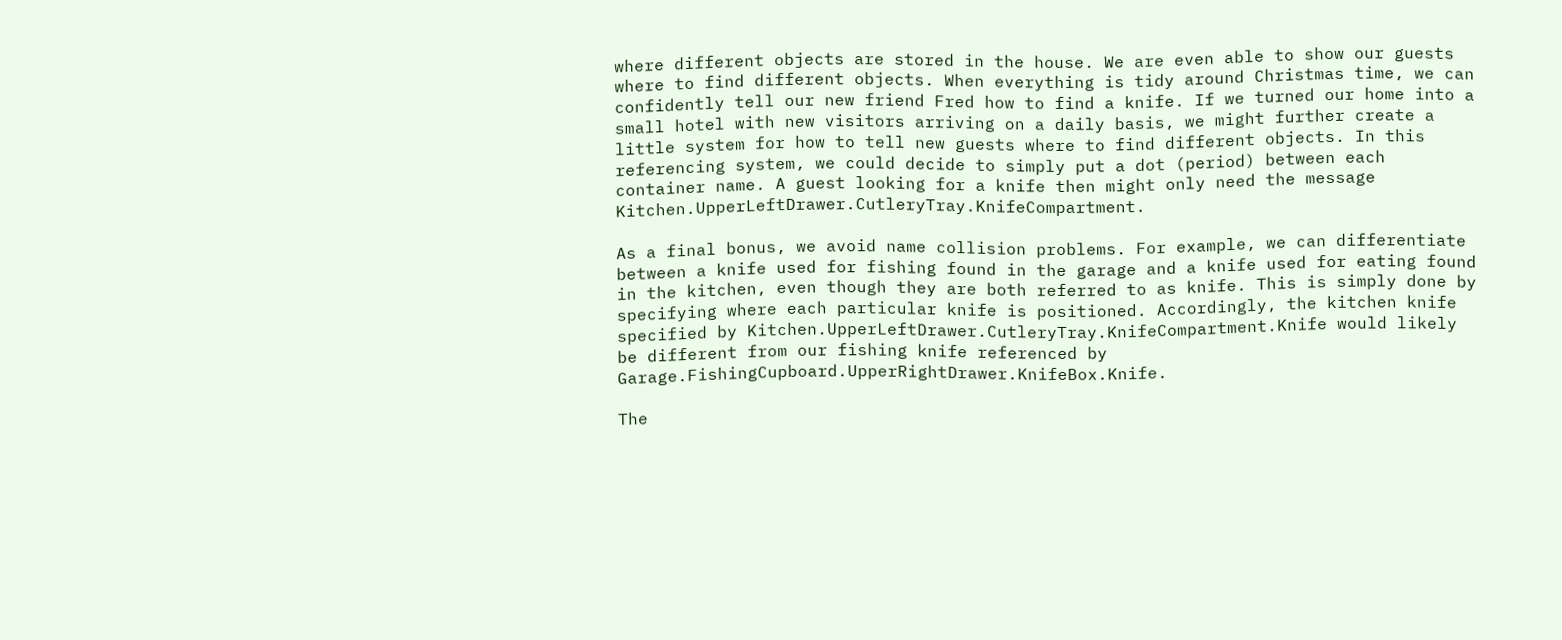where different objects are stored in the house. We are even able to show our guests where to find different objects. When everything is tidy around Christmas time, we can confidently tell our new friend Fred how to find a knife. If we turned our home into a small hotel with new visitors arriving on a daily basis, we might further create a little system for how to tell new guests where to find different objects. In this referencing system, we could decide to simply put a dot (period) between each container name. A guest looking for a knife then might only need the message Kitchen.UpperLeftDrawer.CutleryTray.KnifeCompartment.

As a final bonus, we avoid name collision problems. For example, we can differentiate between a knife used for fishing found in the garage and a knife used for eating found in the kitchen, even though they are both referred to as knife. This is simply done by specifying where each particular knife is positioned. Accordingly, the kitchen knife specified by Kitchen.UpperLeftDrawer.CutleryTray.KnifeCompartment.Knife would likely be different from our fishing knife referenced by Garage.FishingCupboard.UpperRightDrawer.KnifeBox.Knife.

The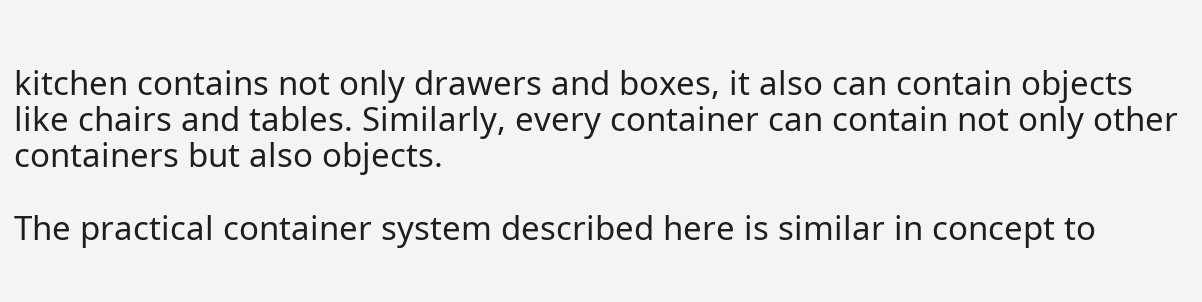kitchen contains not only drawers and boxes, it also can contain objects like chairs and tables. Similarly, every container can contain not only other containers but also objects.

The practical container system described here is similar in concept to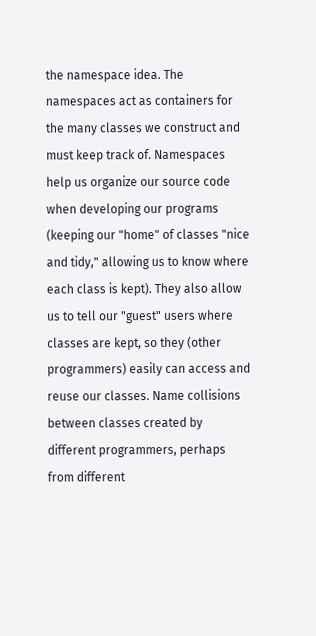the namespace idea. The namespaces act as containers for the many classes we construct and must keep track of. Namespaces help us organize our source code when developing our programs (keeping our "home" of classes "nice and tidy," allowing us to know where each class is kept). They also allow us to tell our "guest" users where classes are kept, so they (other programmers) easily can access and reuse our classes. Name collisions between classes created by different programmers, perhaps from different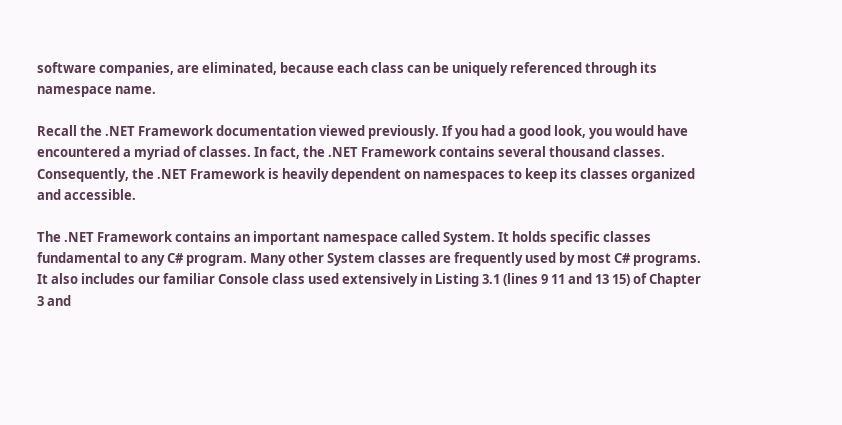software companies, are eliminated, because each class can be uniquely referenced through its namespace name.

Recall the .NET Framework documentation viewed previously. If you had a good look, you would have encountered a myriad of classes. In fact, the .NET Framework contains several thousand classes. Consequently, the .NET Framework is heavily dependent on namespaces to keep its classes organized and accessible.

The .NET Framework contains an important namespace called System. It holds specific classes fundamental to any C# program. Many other System classes are frequently used by most C# programs. It also includes our familiar Console class used extensively in Listing 3.1 (lines 9 11 and 13 15) of Chapter 3 and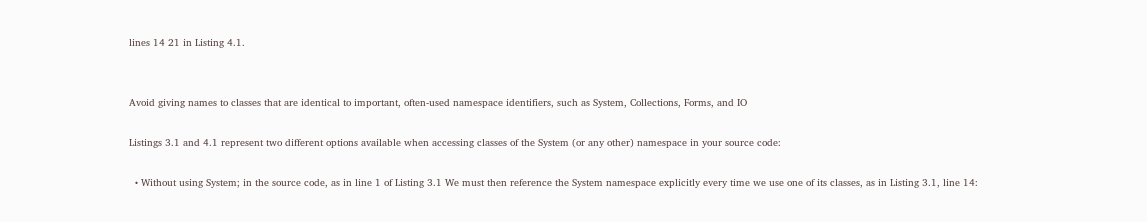lines 14 21 in Listing 4.1.


Avoid giving names to classes that are identical to important, often-used namespace identifiers, such as System, Collections, Forms, and IO

Listings 3.1 and 4.1 represent two different options available when accessing classes of the System (or any other) namespace in your source code:

  • Without using System; in the source code, as in line 1 of Listing 3.1 We must then reference the System namespace explicitly every time we use one of its classes, as in Listing 3.1, line 14: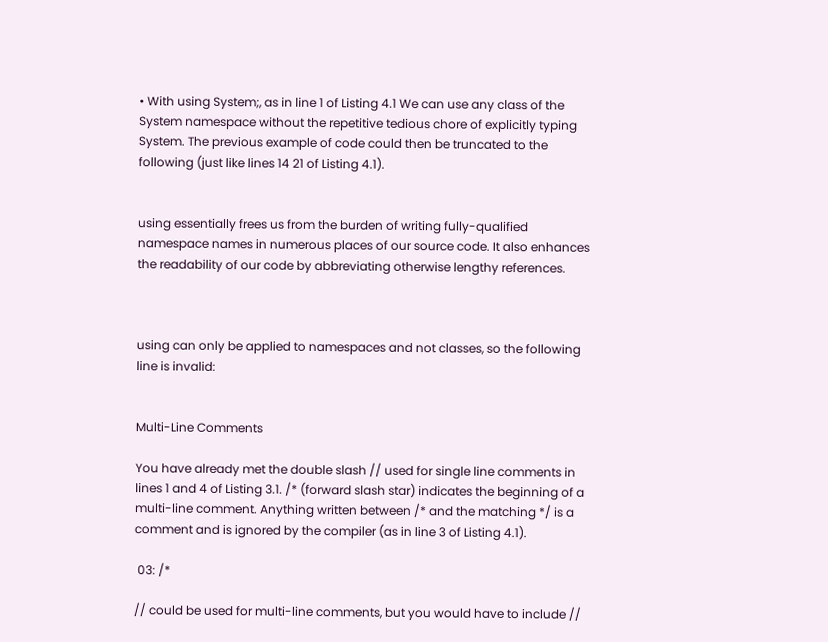• With using System;, as in line 1 of Listing 4.1 We can use any class of the System namespace without the repetitive tedious chore of explicitly typing System. The previous example of code could then be truncated to the following (just like lines 14 21 of Listing 4.1).


using essentially frees us from the burden of writing fully-qualified namespace names in numerous places of our source code. It also enhances the readability of our code by abbreviating otherwise lengthy references.



using can only be applied to namespaces and not classes, so the following line is invalid:


Multi-Line Comments

You have already met the double slash // used for single line comments in lines 1 and 4 of Listing 3.1. /* (forward slash star) indicates the beginning of a multi-line comment. Anything written between /* and the matching */ is a comment and is ignored by the compiler (as in line 3 of Listing 4.1).

 03: /*

// could be used for multi-line comments, but you would have to include //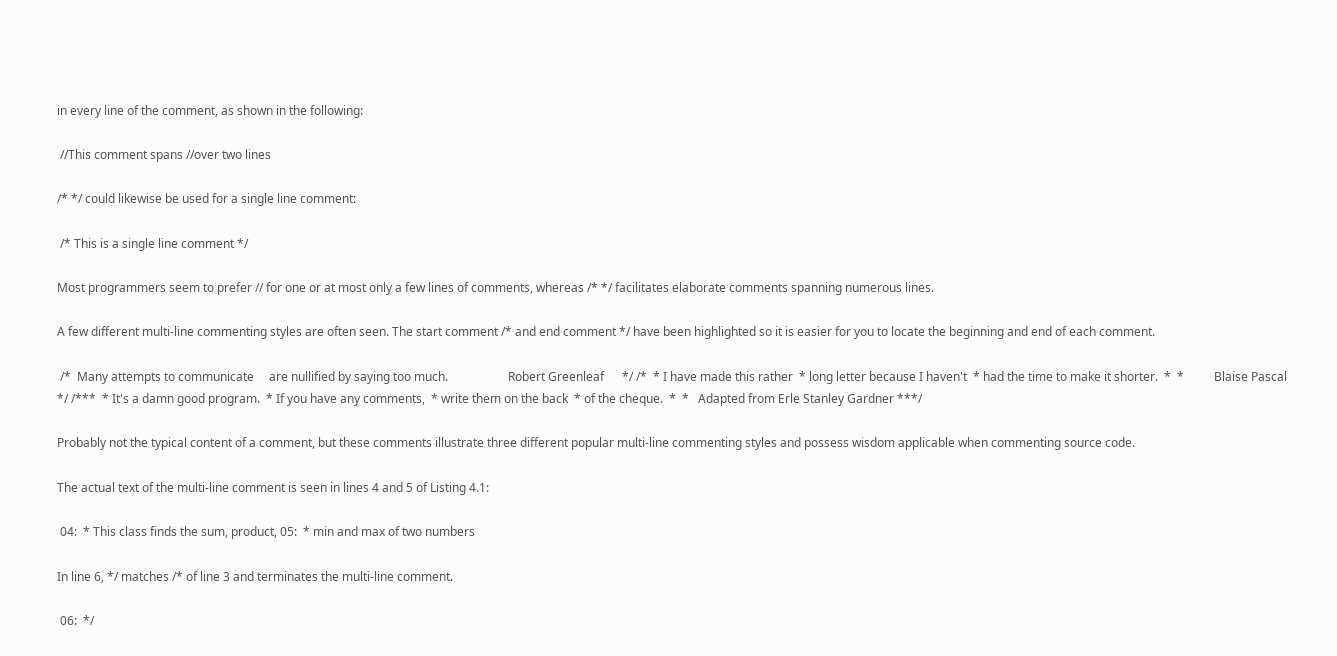in every line of the comment, as shown in the following:

 //This comment spans //over two lines

/* */ could likewise be used for a single line comment:

 /* This is a single line comment */

Most programmers seem to prefer // for one or at most only a few lines of comments, whereas /* */ facilitates elaborate comments spanning numerous lines.

A few different multi-line commenting styles are often seen. The start comment /* and end comment */ have been highlighted so it is easier for you to locate the beginning and end of each comment.

 /*  Many attempts to communicate     are nullified by saying too much.                    Robert Greenleaf      */ /*  * I have made this rather  * long letter because I haven't  * had the time to make it shorter.  *  *          Blaise Pascal  */ /***  * It's a damn good program.  * If you have any comments,  * write them on the back  * of the cheque.  *  *   Adapted from Erle Stanley Gardner ***/

Probably not the typical content of a comment, but these comments illustrate three different popular multi-line commenting styles and possess wisdom applicable when commenting source code.

The actual text of the multi-line comment is seen in lines 4 and 5 of Listing 4.1:

 04:  * This class finds the sum, product, 05:  * min and max of two numbers

In line 6, */ matches /* of line 3 and terminates the multi-line comment.

 06:  */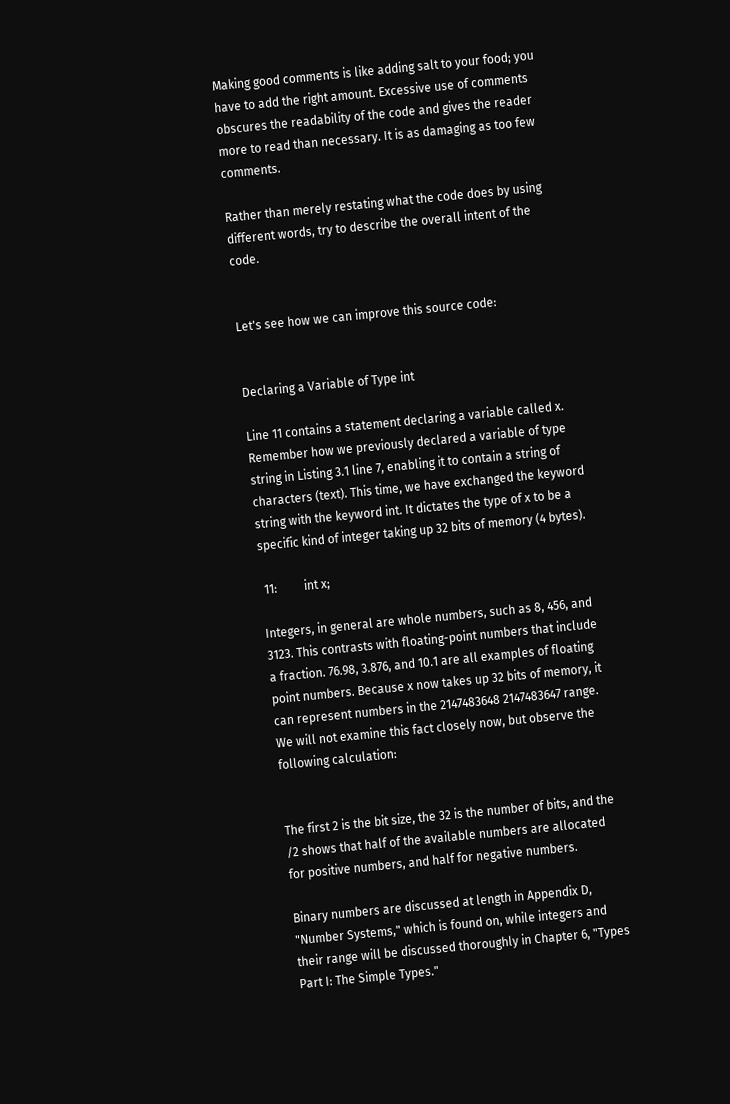Making good comments is like adding salt to your food; you have to add the right amount. Excessive use of comments obscures the readability of the code and gives the reader more to read than necessary. It is as damaging as too few comments.

Rather than merely restating what the code does by using different words, try to describe the overall intent of the code.


Let's see how we can improve this source code:


Declaring a Variable of Type int

Line 11 contains a statement declaring a variable called x. Remember how we previously declared a variable of type string in Listing 3.1 line 7, enabling it to contain a string of characters (text). This time, we have exchanged the keyword string with the keyword int. It dictates the type of x to be a specific kind of integer taking up 32 bits of memory (4 bytes).

 11:         int x;

Integers, in general are whole numbers, such as 8, 456, and 3123. This contrasts with floating-point numbers that include a fraction. 76.98, 3.876, and 10.1 are all examples of floating point numbers. Because x now takes up 32 bits of memory, it can represent numbers in the 2147483648 2147483647 range. We will not examine this fact closely now, but observe the following calculation:


The first 2 is the bit size, the 32 is the number of bits, and the /2 shows that half of the available numbers are allocated for positive numbers, and half for negative numbers.

Binary numbers are discussed at length in Appendix D, "Number Systems," which is found on, while integers and their range will be discussed thoroughly in Chapter 6, "Types Part I: The Simple Types."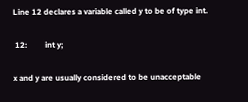Line 12 declares a variable called y to be of type int.

 12:         int y;

x and y are usually considered to be unacceptable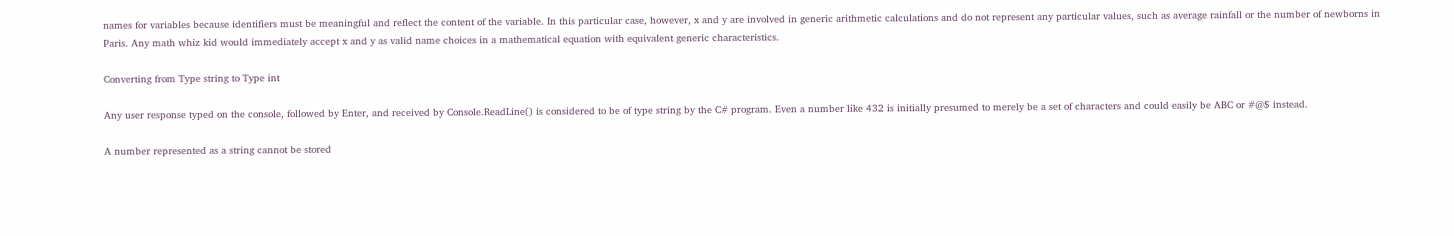names for variables because identifiers must be meaningful and reflect the content of the variable. In this particular case, however, x and y are involved in generic arithmetic calculations and do not represent any particular values, such as average rainfall or the number of newborns in Paris. Any math whiz kid would immediately accept x and y as valid name choices in a mathematical equation with equivalent generic characteristics.

Converting from Type string to Type int

Any user response typed on the console, followed by Enter, and received by Console.ReadLine() is considered to be of type string by the C# program. Even a number like 432 is initially presumed to merely be a set of characters and could easily be ABC or #@$ instead.

A number represented as a string cannot be stored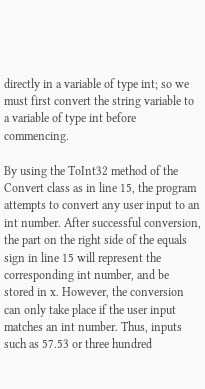directly in a variable of type int; so we must first convert the string variable to a variable of type int before commencing.

By using the ToInt32 method of the Convert class as in line 15, the program attempts to convert any user input to an int number. After successful conversion, the part on the right side of the equals sign in line 15 will represent the corresponding int number, and be stored in x. However, the conversion can only take place if the user input matches an int number. Thus, inputs such as 57.53 or three hundred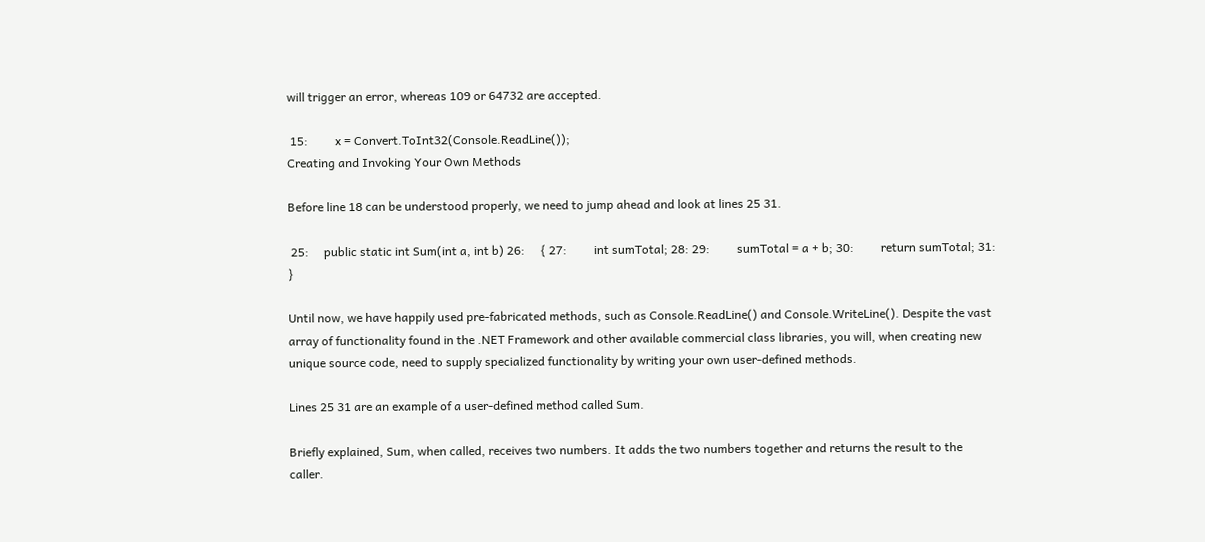will trigger an error, whereas 109 or 64732 are accepted.

 15:         x = Convert.ToInt32(Console.ReadLine());
Creating and Invoking Your Own Methods

Before line 18 can be understood properly, we need to jump ahead and look at lines 25 31.

 25:     public static int Sum(int a, int b) 26:     { 27:         int sumTotal; 28: 29:         sumTotal = a + b; 30:         return sumTotal; 31:     }

Until now, we have happily used pre-fabricated methods, such as Console.ReadLine() and Console.WriteLine(). Despite the vast array of functionality found in the .NET Framework and other available commercial class libraries, you will, when creating new unique source code, need to supply specialized functionality by writing your own user-defined methods.

Lines 25 31 are an example of a user-defined method called Sum.

Briefly explained, Sum, when called, receives two numbers. It adds the two numbers together and returns the result to the caller.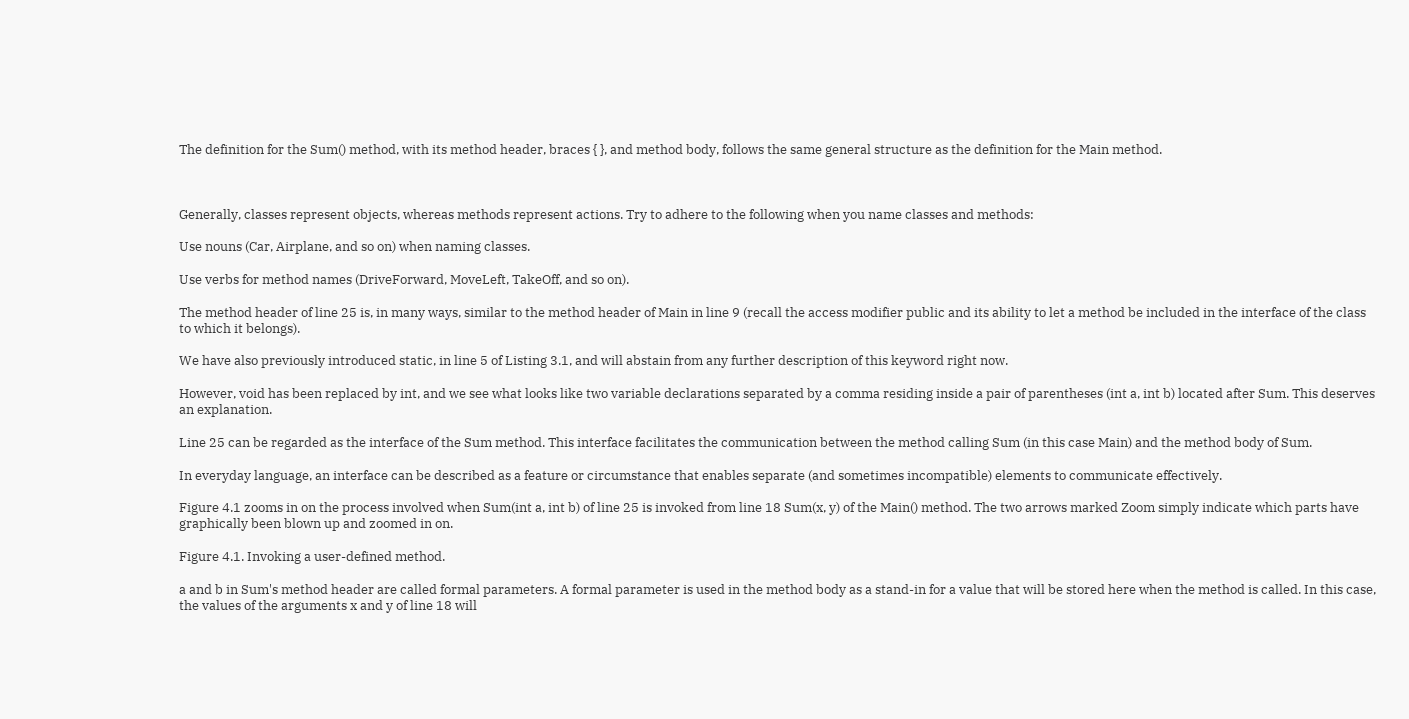The definition for the Sum() method, with its method header, braces { }, and method body, follows the same general structure as the definition for the Main method.



Generally, classes represent objects, whereas methods represent actions. Try to adhere to the following when you name classes and methods:

Use nouns (Car, Airplane, and so on) when naming classes.

Use verbs for method names (DriveForward, MoveLeft, TakeOff, and so on).

The method header of line 25 is, in many ways, similar to the method header of Main in line 9 (recall the access modifier public and its ability to let a method be included in the interface of the class to which it belongs).

We have also previously introduced static, in line 5 of Listing 3.1, and will abstain from any further description of this keyword right now.

However, void has been replaced by int, and we see what looks like two variable declarations separated by a comma residing inside a pair of parentheses (int a, int b) located after Sum. This deserves an explanation.

Line 25 can be regarded as the interface of the Sum method. This interface facilitates the communication between the method calling Sum (in this case Main) and the method body of Sum.

In everyday language, an interface can be described as a feature or circumstance that enables separate (and sometimes incompatible) elements to communicate effectively.

Figure 4.1 zooms in on the process involved when Sum(int a, int b) of line 25 is invoked from line 18 Sum(x, y) of the Main() method. The two arrows marked Zoom simply indicate which parts have graphically been blown up and zoomed in on.

Figure 4.1. Invoking a user-defined method.

a and b in Sum's method header are called formal parameters. A formal parameter is used in the method body as a stand-in for a value that will be stored here when the method is called. In this case, the values of the arguments x and y of line 18 will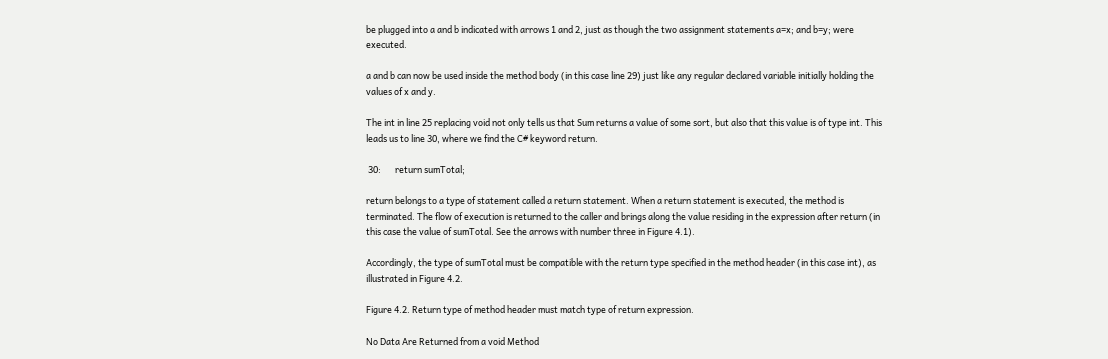be plugged into a and b indicated with arrows 1 and 2, just as though the two assignment statements a=x; and b=y; were executed.

a and b can now be used inside the method body (in this case line 29) just like any regular declared variable initially holding the values of x and y.

The int in line 25 replacing void not only tells us that Sum returns a value of some sort, but also that this value is of type int. This leads us to line 30, where we find the C# keyword return.

 30:       return sumTotal;

return belongs to a type of statement called a return statement. When a return statement is executed, the method is terminated. The flow of execution is returned to the caller and brings along the value residing in the expression after return (in this case the value of sumTotal. See the arrows with number three in Figure 4.1).

Accordingly, the type of sumTotal must be compatible with the return type specified in the method header (in this case int), as illustrated in Figure 4.2.

Figure 4.2. Return type of method header must match type of return expression.

No Data Are Returned from a void Method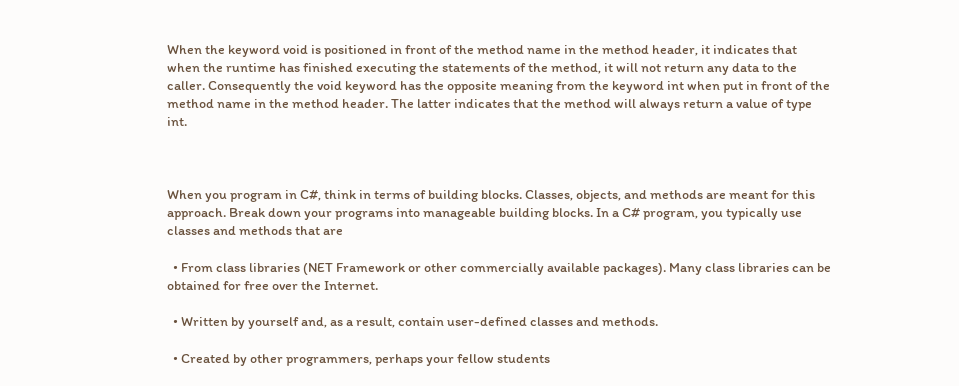When the keyword void is positioned in front of the method name in the method header, it indicates that when the runtime has finished executing the statements of the method, it will not return any data to the caller. Consequently the void keyword has the opposite meaning from the keyword int when put in front of the method name in the method header. The latter indicates that the method will always return a value of type int.



When you program in C#, think in terms of building blocks. Classes, objects, and methods are meant for this approach. Break down your programs into manageable building blocks. In a C# program, you typically use classes and methods that are

  • From class libraries (NET Framework or other commercially available packages). Many class libraries can be obtained for free over the Internet.

  • Written by yourself and, as a result, contain user-defined classes and methods.

  • Created by other programmers, perhaps your fellow students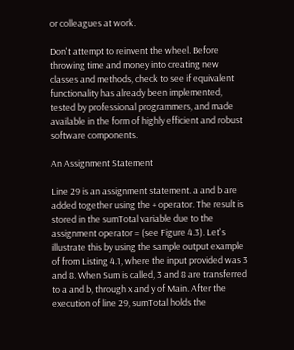or colleagues at work.

Don't attempt to reinvent the wheel. Before throwing time and money into creating new classes and methods, check to see if equivalent functionality has already been implemented, tested by professional programmers, and made available in the form of highly efficient and robust software components.

An Assignment Statement

Line 29 is an assignment statement. a and b are added together using the + operator. The result is stored in the sumTotal variable due to the assignment operator = (see Figure 4.3). Let's illustrate this by using the sample output example of from Listing 4.1, where the input provided was 3 and 8. When Sum is called, 3 and 8 are transferred to a and b, through x and y of Main. After the execution of line 29, sumTotal holds the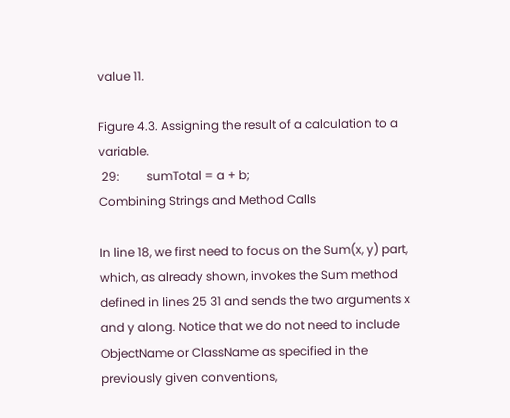value 11.

Figure 4.3. Assigning the result of a calculation to a variable.
 29:         sumTotal = a + b;
Combining Strings and Method Calls

In line 18, we first need to focus on the Sum(x, y) part, which, as already shown, invokes the Sum method defined in lines 25 31 and sends the two arguments x and y along. Notice that we do not need to include ObjectName or ClassName as specified in the previously given conventions,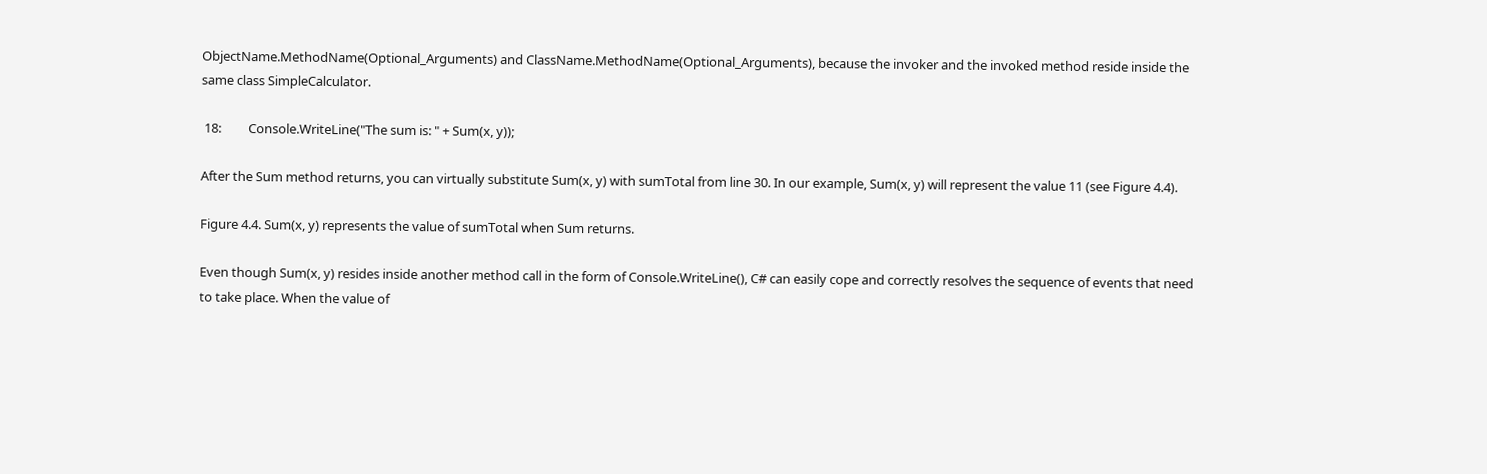ObjectName.MethodName(Optional_Arguments) and ClassName.MethodName(Optional_Arguments), because the invoker and the invoked method reside inside the same class SimpleCalculator.

 18:         Console.WriteLine("The sum is: " + Sum(x, y));

After the Sum method returns, you can virtually substitute Sum(x, y) with sumTotal from line 30. In our example, Sum(x, y) will represent the value 11 (see Figure 4.4).

Figure 4.4. Sum(x, y) represents the value of sumTotal when Sum returns.

Even though Sum(x, y) resides inside another method call in the form of Console.WriteLine(), C# can easily cope and correctly resolves the sequence of events that need to take place. When the value of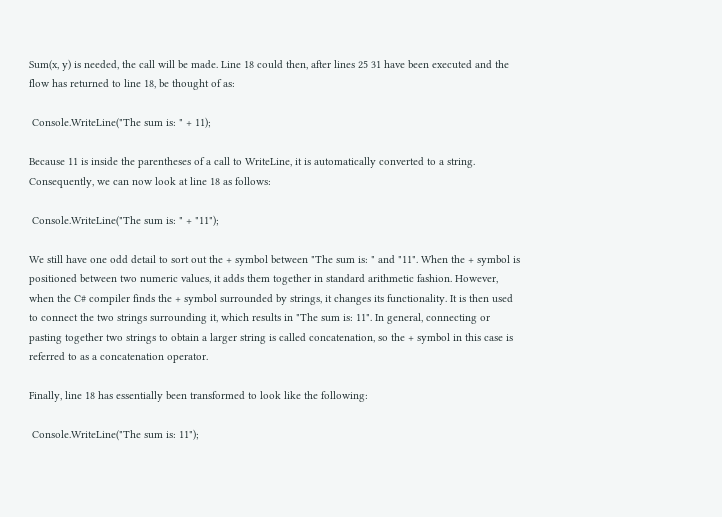Sum(x, y) is needed, the call will be made. Line 18 could then, after lines 25 31 have been executed and the flow has returned to line 18, be thought of as:

 Console.WriteLine("The sum is: " + 11);

Because 11 is inside the parentheses of a call to WriteLine, it is automatically converted to a string. Consequently, we can now look at line 18 as follows:

 Console.WriteLine("The sum is: " + "11");

We still have one odd detail to sort out the + symbol between "The sum is: " and "11". When the + symbol is positioned between two numeric values, it adds them together in standard arithmetic fashion. However, when the C# compiler finds the + symbol surrounded by strings, it changes its functionality. It is then used to connect the two strings surrounding it, which results in "The sum is: 11". In general, connecting or pasting together two strings to obtain a larger string is called concatenation, so the + symbol in this case is referred to as a concatenation operator.

Finally, line 18 has essentially been transformed to look like the following:

 Console.WriteLine("The sum is: 11");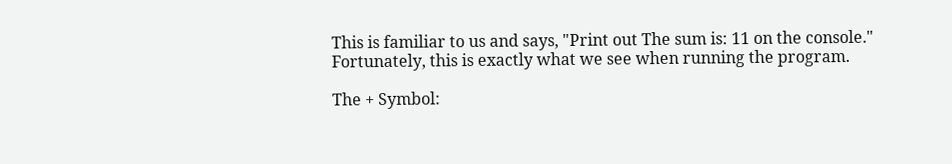This is familiar to us and says, "Print out The sum is: 11 on the console." Fortunately, this is exactly what we see when running the program.

The + Symbol: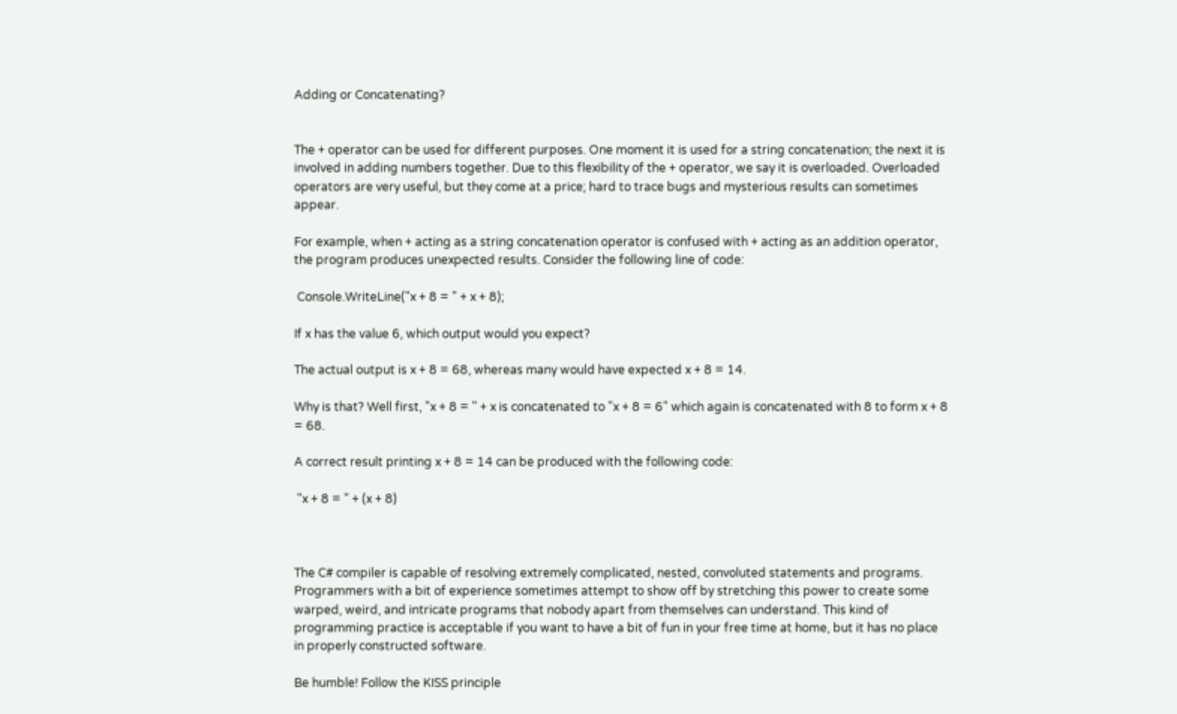Adding or Concatenating?


The + operator can be used for different purposes. One moment it is used for a string concatenation; the next it is involved in adding numbers together. Due to this flexibility of the + operator, we say it is overloaded. Overloaded operators are very useful, but they come at a price; hard to trace bugs and mysterious results can sometimes appear.

For example, when + acting as a string concatenation operator is confused with + acting as an addition operator, the program produces unexpected results. Consider the following line of code:

 Console.WriteLine("x + 8 = " + x + 8);

If x has the value 6, which output would you expect?

The actual output is x + 8 = 68, whereas many would have expected x + 8 = 14.

Why is that? Well first, "x + 8 = " + x is concatenated to "x + 8 = 6" which again is concatenated with 8 to form x + 8 = 68.

A correct result printing x + 8 = 14 can be produced with the following code:

 "x + 8 = " + (x + 8)



The C# compiler is capable of resolving extremely complicated, nested, convoluted statements and programs. Programmers with a bit of experience sometimes attempt to show off by stretching this power to create some warped, weird, and intricate programs that nobody apart from themselves can understand. This kind of programming practice is acceptable if you want to have a bit of fun in your free time at home, but it has no place in properly constructed software.

Be humble! Follow the KISS principle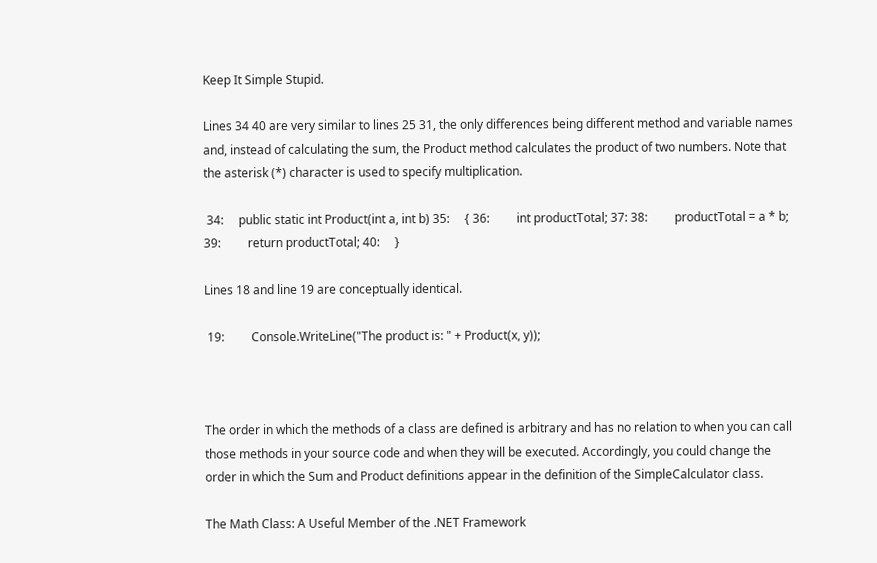Keep It Simple Stupid.

Lines 34 40 are very similar to lines 25 31, the only differences being different method and variable names and, instead of calculating the sum, the Product method calculates the product of two numbers. Note that the asterisk (*) character is used to specify multiplication.

 34:     public static int Product(int a, int b) 35:     { 36:         int productTotal; 37: 38:         productTotal = a * b; 39:         return productTotal; 40:     }

Lines 18 and line 19 are conceptually identical.

 19:         Console.WriteLine("The product is: " + Product(x, y));



The order in which the methods of a class are defined is arbitrary and has no relation to when you can call those methods in your source code and when they will be executed. Accordingly, you could change the order in which the Sum and Product definitions appear in the definition of the SimpleCalculator class.

The Math Class: A Useful Member of the .NET Framework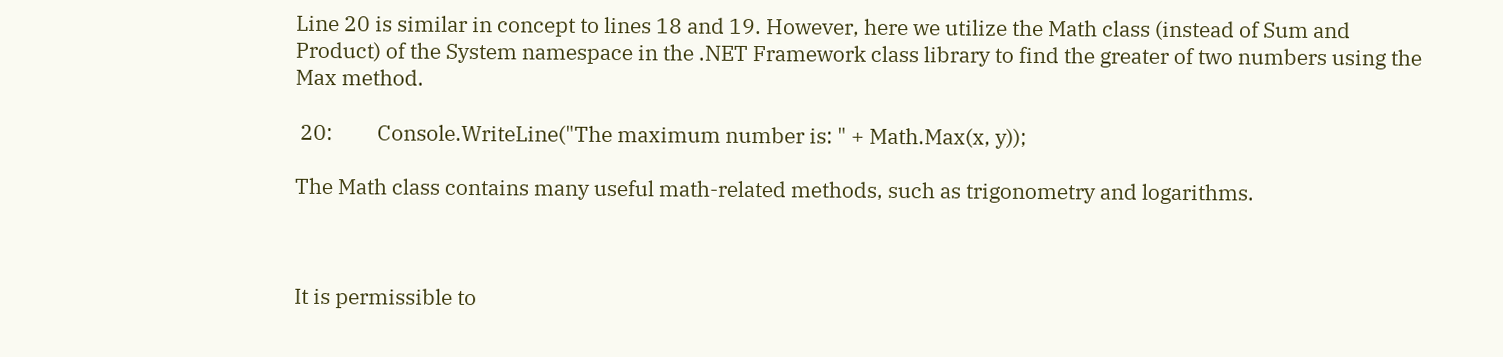Line 20 is similar in concept to lines 18 and 19. However, here we utilize the Math class (instead of Sum and Product) of the System namespace in the .NET Framework class library to find the greater of two numbers using the Max method.

 20:         Console.WriteLine("The maximum number is: " + Math.Max(x, y));

The Math class contains many useful math-related methods, such as trigonometry and logarithms.



It is permissible to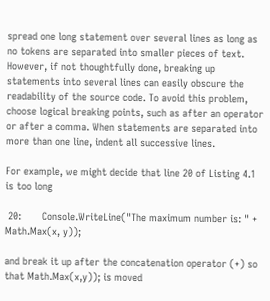spread one long statement over several lines as long as no tokens are separated into smaller pieces of text. However, if not thoughtfully done, breaking up statements into several lines can easily obscure the readability of the source code. To avoid this problem, choose logical breaking points, such as after an operator or after a comma. When statements are separated into more than one line, indent all successive lines.

For example, we might decide that line 20 of Listing 4.1 is too long

 20:       Console.WriteLine("The maximum number is: " + Math.Max(x, y));

and break it up after the concatenation operator (+) so that Math.Max(x,y)); is moved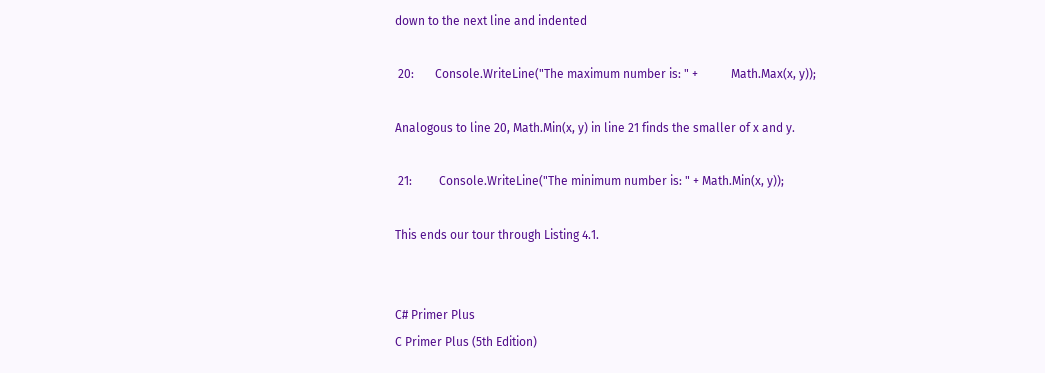down to the next line and indented

 20:       Console.WriteLine("The maximum number is: " +           Math.Max(x, y));

Analogous to line 20, Math.Min(x, y) in line 21 finds the smaller of x and y.

 21:         Console.WriteLine("The minimum number is: " + Math.Min(x, y));

This ends our tour through Listing 4.1.


C# Primer Plus
C Primer Plus (5th Edition)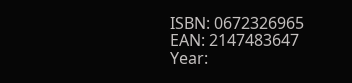ISBN: 0672326965
EAN: 2147483647
Year: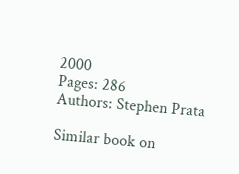2000
Pages: 286
Authors: Stephen Prata

Similar book on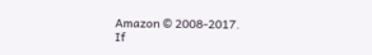Amazon © 2008-2017.
If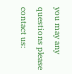you may any questions please contact us: